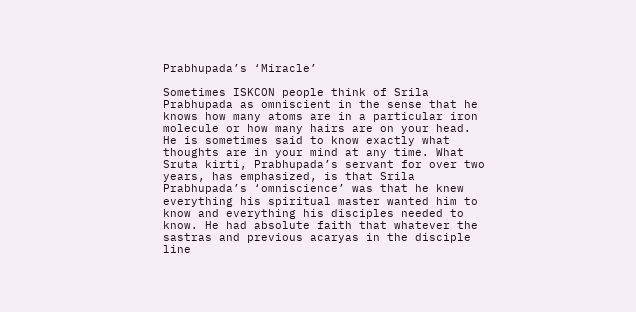Prabhupada’s ‘Miracle’

Sometimes ISKCON people think of Srila Prabhupada as omniscient in the sense that he knows how many atoms are in a particular iron molecule or how many hairs are on your head. He is sometimes said to know exactly what thoughts are in your mind at any time. What Sruta kirti, Prabhupada’s servant for over two years, has emphasized, is that Srila Prabhupada’s ‘omniscience’ was that he knew everything his spiritual master wanted him to know and everything his disciples needed to know. He had absolute faith that whatever the sastras and previous acaryas in the disciple line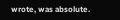wrote, was absolute.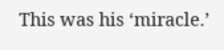This was his ‘miracle.’